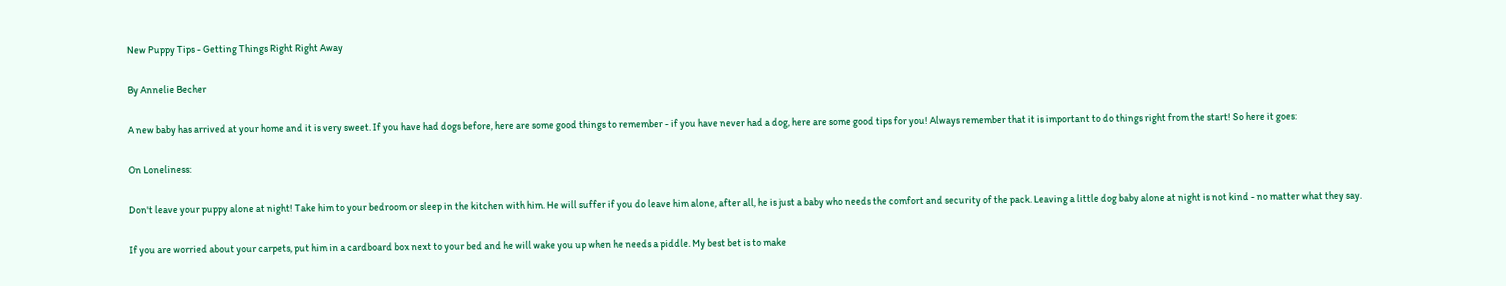New Puppy Tips - Getting Things Right Right Away

By Annelie Becher

A new baby has arrived at your home and it is very sweet. If you have had dogs before, here are some good things to remember - if you have never had a dog, here are some good tips for you! Always remember that it is important to do things right from the start! So here it goes:

On Loneliness:

Don't leave your puppy alone at night! Take him to your bedroom or sleep in the kitchen with him. He will suffer if you do leave him alone, after all, he is just a baby who needs the comfort and security of the pack. Leaving a little dog baby alone at night is not kind - no matter what they say.

If you are worried about your carpets, put him in a cardboard box next to your bed and he will wake you up when he needs a piddle. My best bet is to make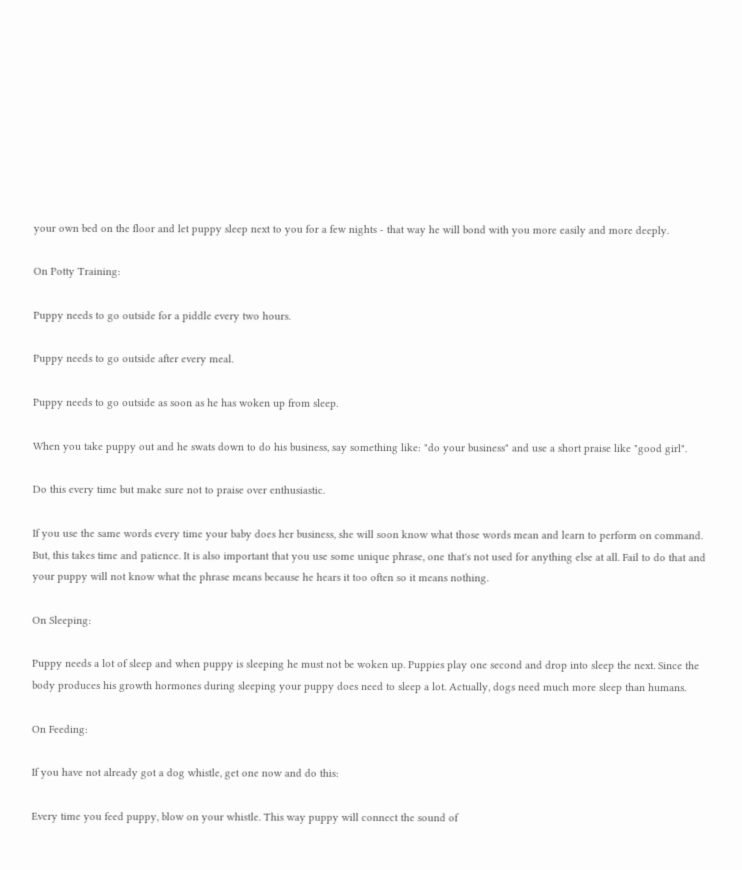your own bed on the floor and let puppy sleep next to you for a few nights - that way he will bond with you more easily and more deeply.

On Potty Training:

Puppy needs to go outside for a piddle every two hours.

Puppy needs to go outside after every meal.

Puppy needs to go outside as soon as he has woken up from sleep.

When you take puppy out and he swats down to do his business, say something like: "do your business" and use a short praise like "good girl".

Do this every time but make sure not to praise over enthusiastic.

If you use the same words every time your baby does her business, she will soon know what those words mean and learn to perform on command. But, this takes time and patience. It is also important that you use some unique phrase, one that's not used for anything else at all. Fail to do that and your puppy will not know what the phrase means because he hears it too often so it means nothing.

On Sleeping:

Puppy needs a lot of sleep and when puppy is sleeping he must not be woken up. Puppies play one second and drop into sleep the next. Since the body produces his growth hormones during sleeping your puppy does need to sleep a lot. Actually, dogs need much more sleep than humans.

On Feeding:

If you have not already got a dog whistle, get one now and do this:

Every time you feed puppy, blow on your whistle. This way puppy will connect the sound of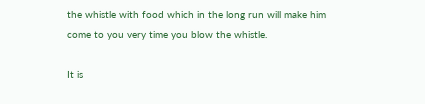the whistle with food which in the long run will make him come to you very time you blow the whistle.

It is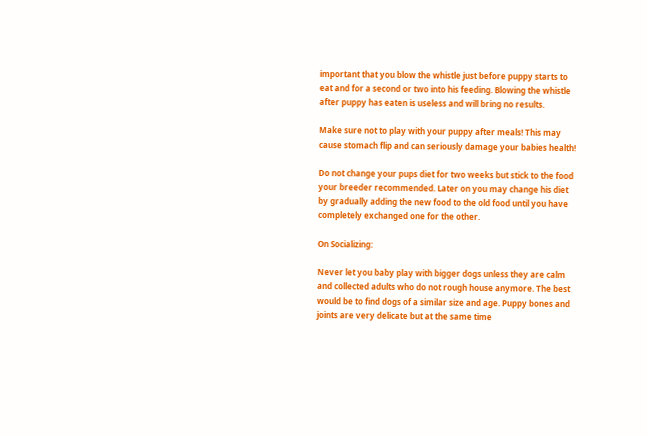important that you blow the whistle just before puppy starts to eat and for a second or two into his feeding. Blowing the whistle after puppy has eaten is useless and will bring no results.

Make sure not to play with your puppy after meals! This may cause stomach flip and can seriously damage your babies health!

Do not change your pups diet for two weeks but stick to the food your breeder recommended. Later on you may change his diet by gradually adding the new food to the old food until you have completely exchanged one for the other.

On Socializing:

Never let you baby play with bigger dogs unless they are calm and collected adults who do not rough house anymore. The best would be to find dogs of a similar size and age. Puppy bones and joints are very delicate but at the same time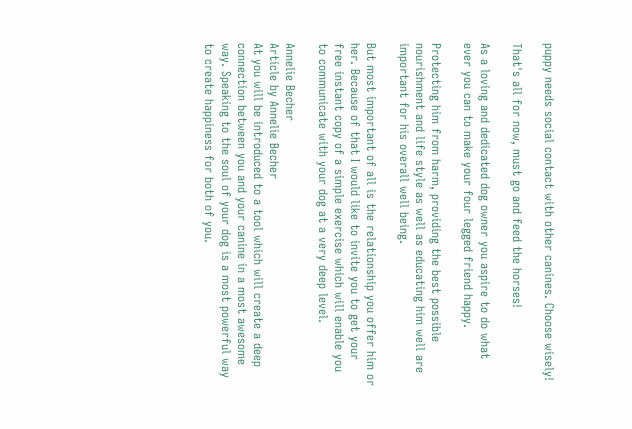puppy needs social contact with other canines. Choose wisely!

That's all for now, must go and feed the horses!

As a loving and dedicated dog owner you aspire to do what ever you can to make your four legged friend happy.

Protecting him from harm, providing the best possible nourishment and life style as well as educating him well are important for his overall well being.

But most important of all is the relationship you offer him or her. Because of that I would like to invite you to get your free instant copy of a simple exercise which will enable you to communicate with your dog at a very deep level.

Annelie Becher
Article by Annelie Becher
At you will be introduced to a tool which will create a deep connection between you and your canine in a most awesome way. Speaking to the soul of your dog is a most powerful way to create happiness for both of you.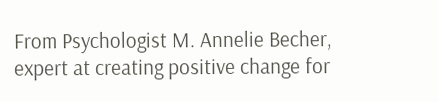From Psychologist M. Annelie Becher, expert at creating positive change for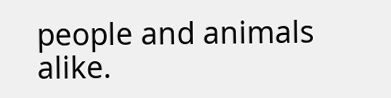people and animals alike.